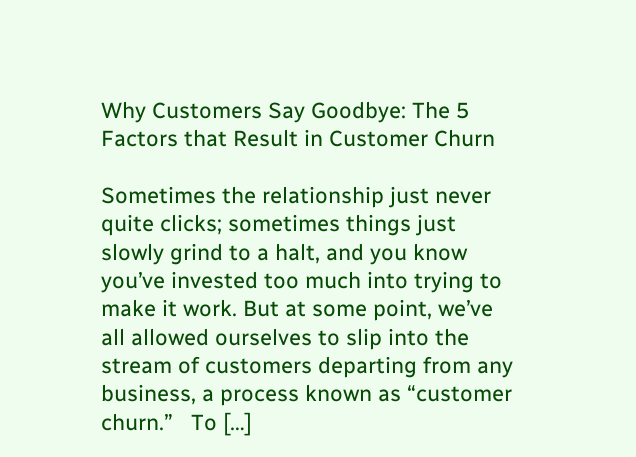Why Customers Say Goodbye: The 5 Factors that Result in Customer Churn

Sometimes the relationship just never quite clicks; sometimes things just slowly grind to a halt, and you know you’ve invested too much into trying to make it work. But at some point, we’ve all allowed ourselves to slip into the stream of customers departing from any business, a process known as “customer churn.”   To […]